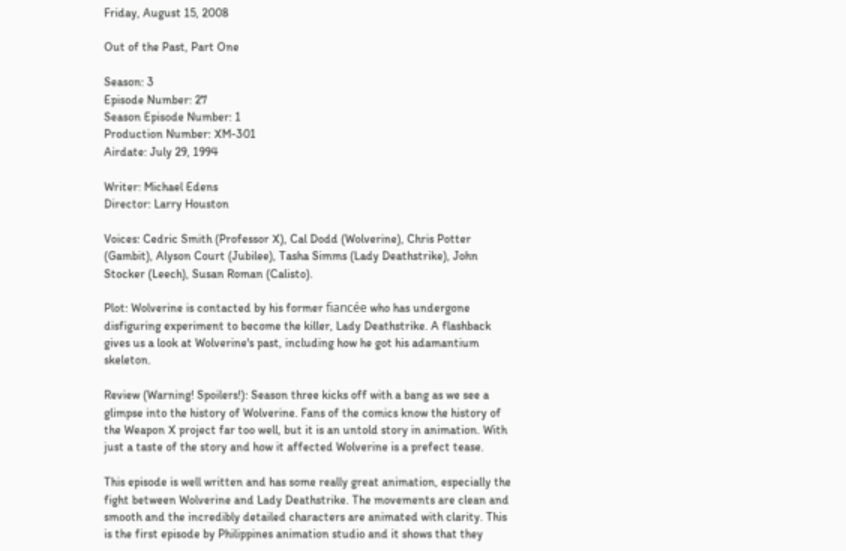Friday, August 15, 2008

Out of the Past, Part One

Season: 3
Episode Number: 27
Season Episode Number: 1
Production Number: XM-301
Airdate: July 29, 1994

Writer: Michael Edens
Director: Larry Houston

Voices: Cedric Smith (Professor X), Cal Dodd (Wolverine), Chris Potter (Gambit), Alyson Court (Jubilee), Tasha Simms (Lady Deathstrike), John Stocker (Leech), Susan Roman (Calisto).

Plot: Wolverine is contacted by his former fiancée who has undergone disfiguring experiment to become the killer, Lady Deathstrike. A flashback gives us a look at Wolverine's past, including how he got his adamantium skeleton.

Review (Warning! Spoilers!): Season three kicks off with a bang as we see a glimpse into the history of Wolverine. Fans of the comics know the history of the Weapon X project far too well, but it is an untold story in animation. With just a taste of the story and how it affected Wolverine is a prefect tease.

This episode is well written and has some really great animation, especially the fight between Wolverine and Lady Deathstrike. The movements are clean and smooth and the incredibly detailed characters are animated with clarity. This is the first episode by Philippines animation studio and it shows that they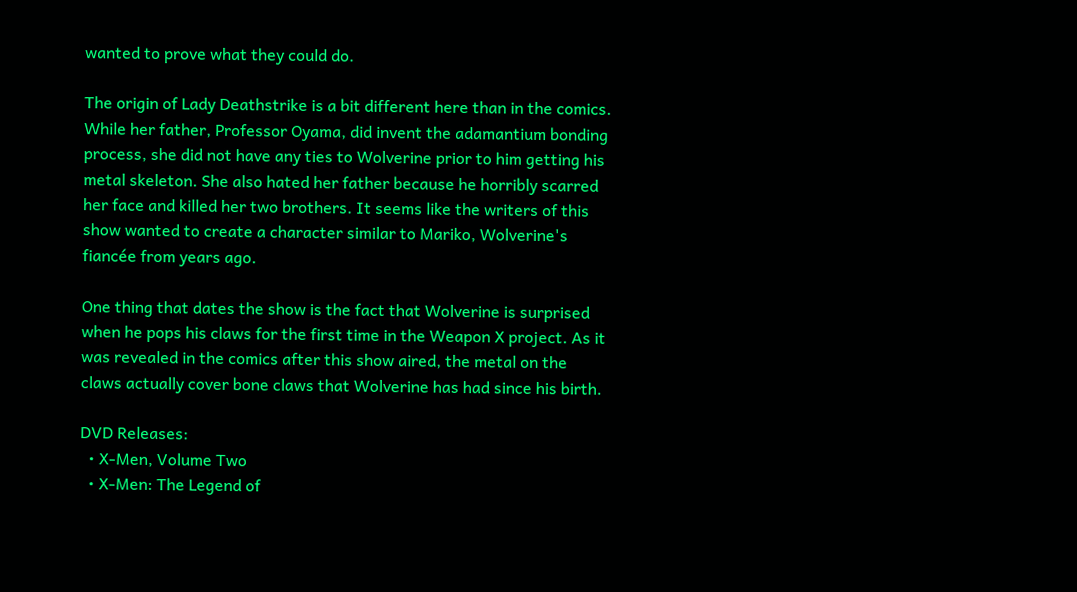wanted to prove what they could do.

The origin of Lady Deathstrike is a bit different here than in the comics. While her father, Professor Oyama, did invent the adamantium bonding process, she did not have any ties to Wolverine prior to him getting his metal skeleton. She also hated her father because he horribly scarred her face and killed her two brothers. It seems like the writers of this show wanted to create a character similar to Mariko, Wolverine's fiancée from years ago.

One thing that dates the show is the fact that Wolverine is surprised when he pops his claws for the first time in the Weapon X project. As it was revealed in the comics after this show aired, the metal on the claws actually cover bone claws that Wolverine has had since his birth.

DVD Releases:
  • X-Men, Volume Two
  • X-Men: The Legend of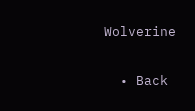Wolverine

  • Back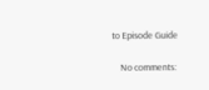to Episode Guide

    No comments: